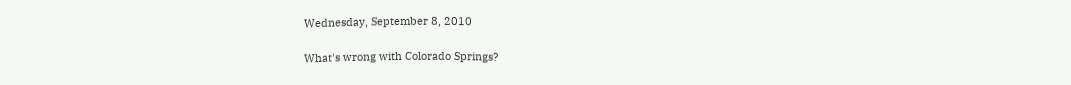Wednesday, September 8, 2010

What's wrong with Colorado Springs?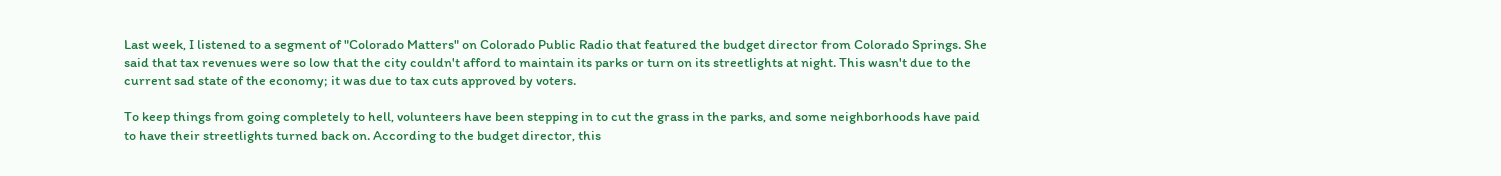Last week, I listened to a segment of "Colorado Matters" on Colorado Public Radio that featured the budget director from Colorado Springs. She said that tax revenues were so low that the city couldn't afford to maintain its parks or turn on its streetlights at night. This wasn't due to the current sad state of the economy; it was due to tax cuts approved by voters.

To keep things from going completely to hell, volunteers have been stepping in to cut the grass in the parks, and some neighborhoods have paid to have their streetlights turned back on. According to the budget director, this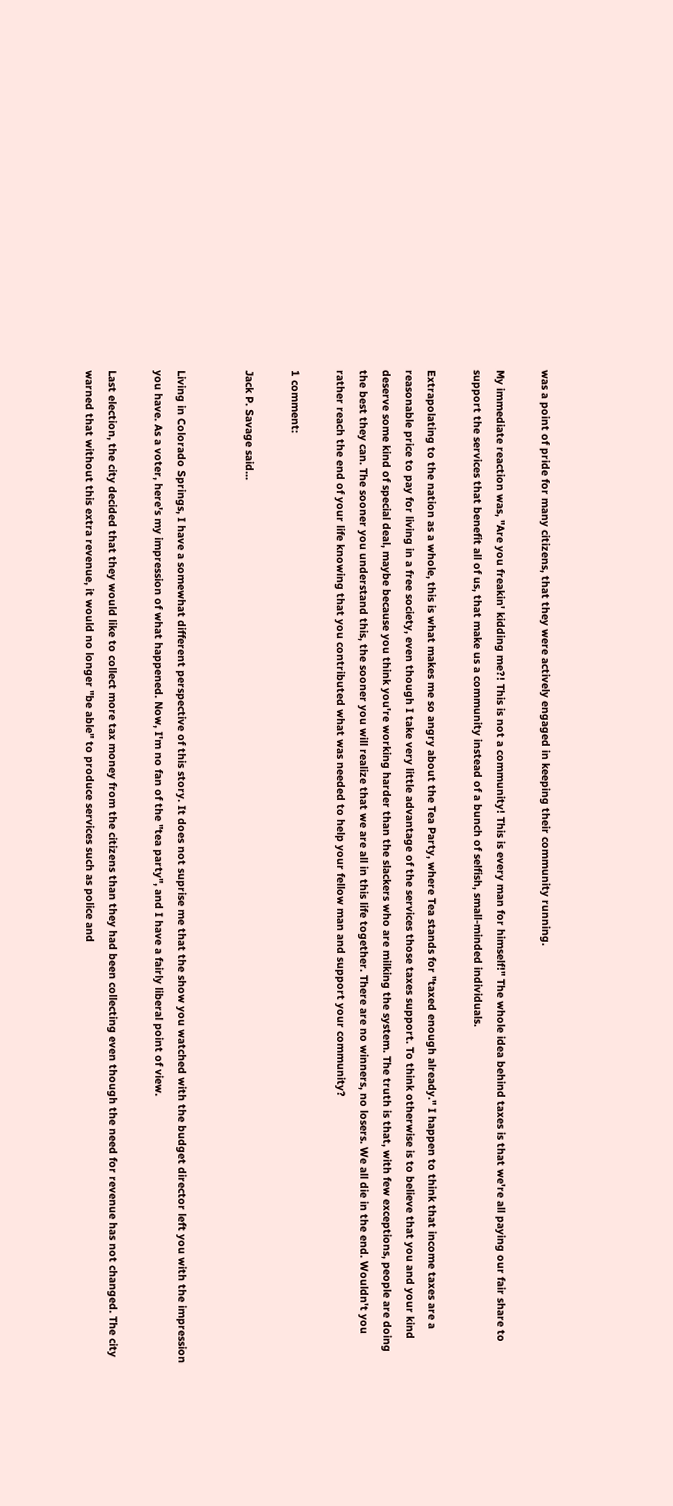was a point of pride for many citizens, that they were actively engaged in keeping their community running.

My immediate reaction was, "Are you freakin' kidding me?! This is not a community! This is every man for himself!" The whole idea behind taxes is that we're all paying our fair share to support the services that benefit all of us, that make us a community instead of a bunch of selfish, small-minded individuals.

Extrapolating to the nation as a whole, this is what makes me so angry about the Tea Party, where Tea stands for "taxed enough already." I happen to think that income taxes are a reasonable price to pay for living in a free society, even though I take very little advantage of the services those taxes support. To think otherwise is to believe that you and your kind deserve some kind of special deal, maybe because you think you're working harder than the slackers who are milking the system. The truth is that, with few exceptions, people are doing the best they can. The sooner you understand this, the sooner you will realize that we are all in this life together. There are no winners, no losers. We all die in the end. Wouldn't you rather reach the end of your life knowing that you contributed what was needed to help your fellow man and support your community?

1 comment:

Jack P. Savage said...


Living in Colorado Springs, I have a somewhat different perspective of this story. It does not suprise me that the show you watched with the budget director left you with the impression you have. As a voter, here's my impression of what happened. Now, I'm no fan of the "tea party", and I have a fairly liberal point of view.

Last election, the city decided that they would like to collect more tax money from the citizens than they had been collecting even though the need for revenue has not changed. The city warned that without this extra revenue, it would no longer "be able" to produce services such as police and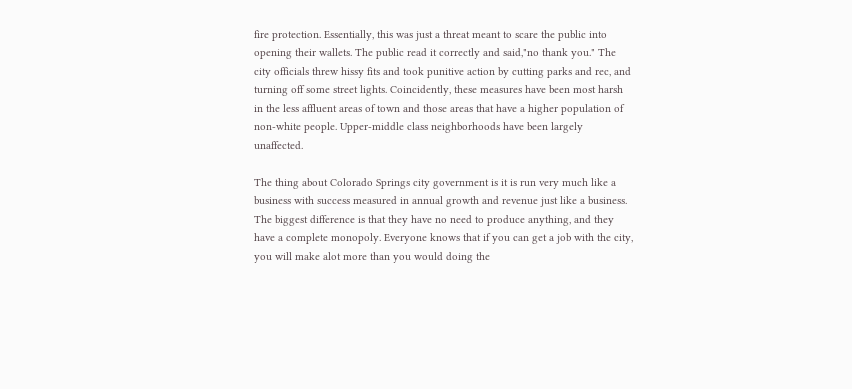fire protection. Essentially, this was just a threat meant to scare the public into opening their wallets. The public read it correctly and said,"no thank you." The city officials threw hissy fits and took punitive action by cutting parks and rec, and turning off some street lights. Coincidently, these measures have been most harsh in the less affluent areas of town and those areas that have a higher population of non-white people. Upper-middle class neighborhoods have been largely unaffected.

The thing about Colorado Springs city government is it is run very much like a business with success measured in annual growth and revenue just like a business. The biggest difference is that they have no need to produce anything, and they have a complete monopoly. Everyone knows that if you can get a job with the city, you will make alot more than you would doing the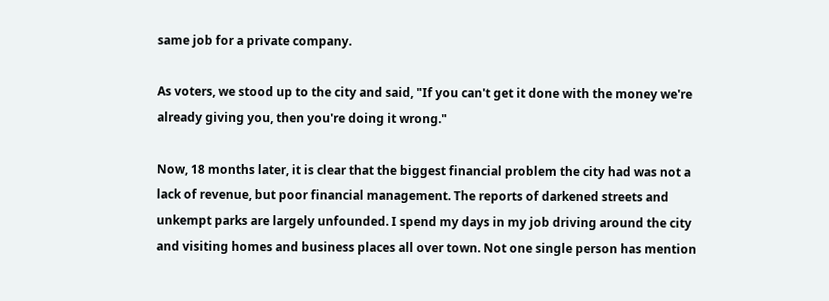same job for a private company.

As voters, we stood up to the city and said, "If you can't get it done with the money we're already giving you, then you're doing it wrong."

Now, 18 months later, it is clear that the biggest financial problem the city had was not a lack of revenue, but poor financial management. The reports of darkened streets and unkempt parks are largely unfounded. I spend my days in my job driving around the city and visiting homes and business places all over town. Not one single person has mention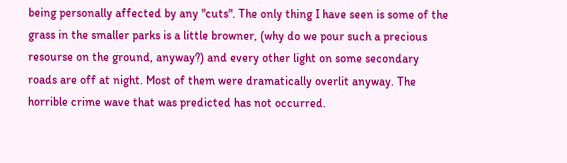being personally affected by any "cuts". The only thing I have seen is some of the grass in the smaller parks is a little browner, (why do we pour such a precious resourse on the ground, anyway?) and every other light on some secondary roads are off at night. Most of them were dramatically overlit anyway. The horrible crime wave that was predicted has not occurred.